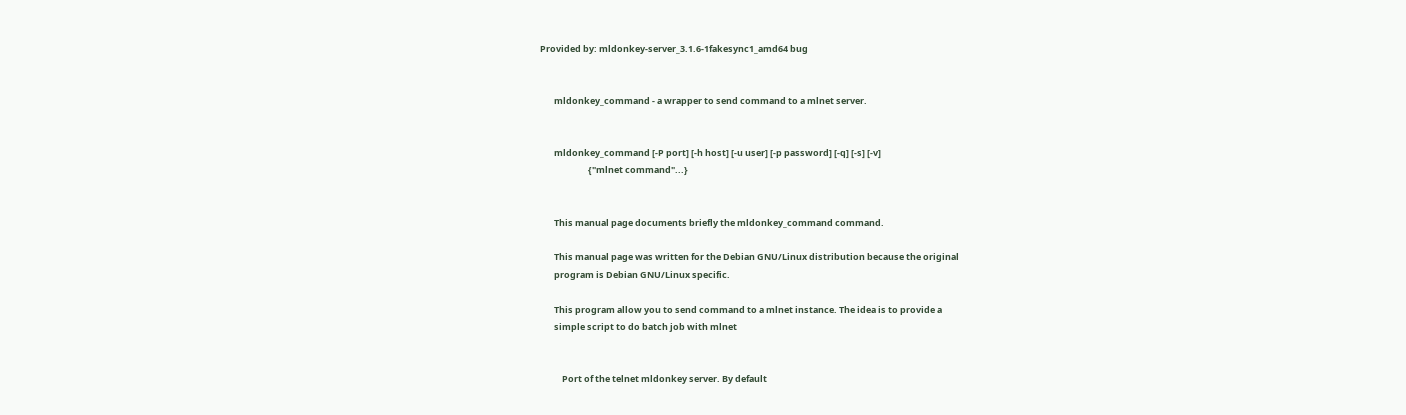Provided by: mldonkey-server_3.1.6-1fakesync1_amd64 bug


       mldonkey_command - a wrapper to send command to a mlnet server.


       mldonkey_command [-P port] [-h host] [-u user] [-p password] [-q] [-s] [-v]
                        {"mlnet command"...}


       This manual page documents briefly the mldonkey_command command.

       This manual page was written for the Debian GNU/Linux distribution because the original
       program is Debian GNU/Linux specific.

       This program allow you to send command to a mlnet instance. The idea is to provide a
       simple script to do batch job with mlnet


           Port of the telnet mldonkey server. By default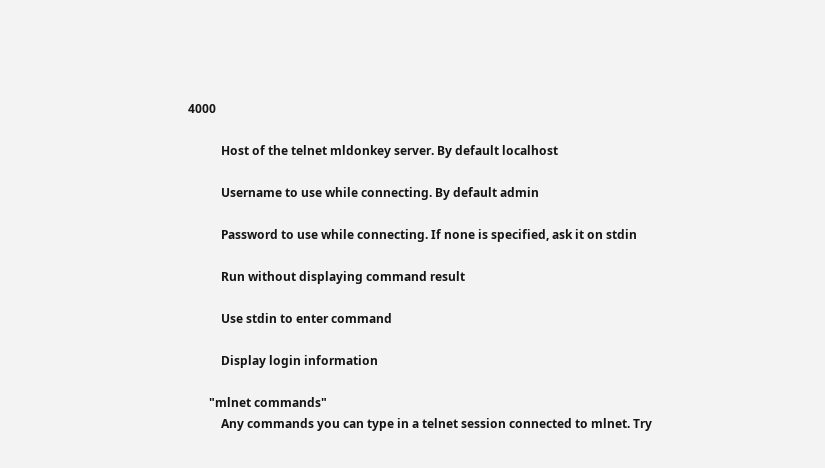4000

           Host of the telnet mldonkey server. By default localhost

           Username to use while connecting. By default admin

           Password to use while connecting. If none is specified, ask it on stdin

           Run without displaying command result

           Use stdin to enter command

           Display login information

       "mlnet commands"
           Any commands you can type in a telnet session connected to mlnet. Try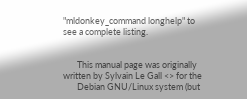"mldonkey_command longhelp" to see a complete listing.


       This manual page was originally written by Sylvain Le Gall <> for the
       Debian GNU/Linux system (but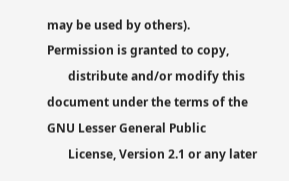may be used by others). Permission is granted to copy,
       distribute and/or modify this document under the terms of the GNU Lesser General Public
       License, Version 2.1 or any later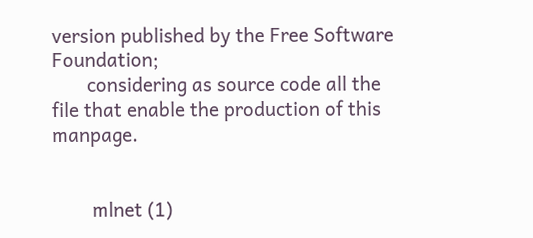version published by the Free Software Foundation;
       considering as source code all the file that enable the production of this manpage.


        mlnet (1)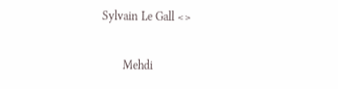Sylvain Le Gall <>

       Mehdi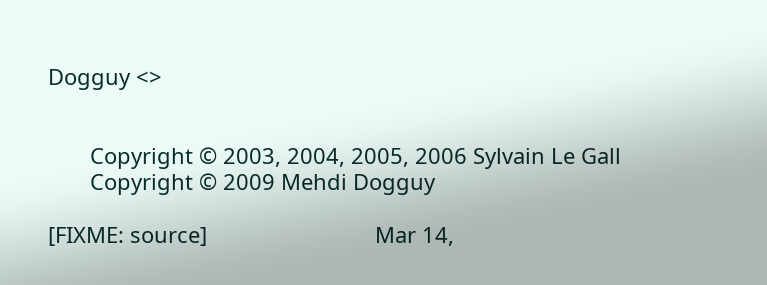Dogguy <>


       Copyright © 2003, 2004, 2005, 2006 Sylvain Le Gall
       Copyright © 2009 Mehdi Dogguy

[FIXME: source]                            Mar 14,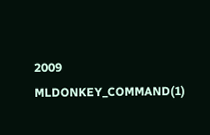2009                       MLDONKEY_COMMAND(1)